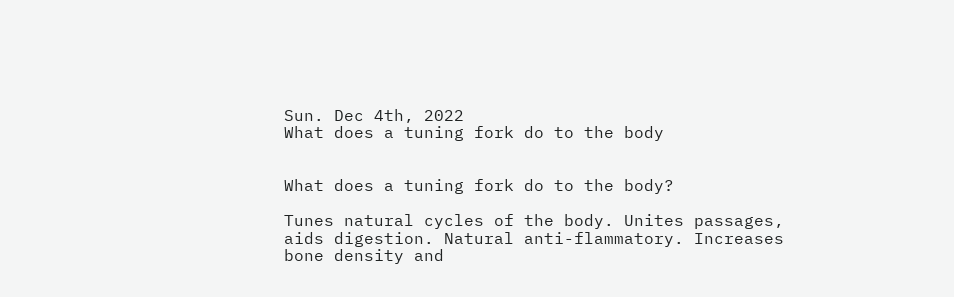Sun. Dec 4th, 2022
What does a tuning fork do to the body


What does a tuning fork do to the body?

Tunes natural cycles of the body. Unites passages, aids digestion. Natural anti-flammatory. Increases bone density and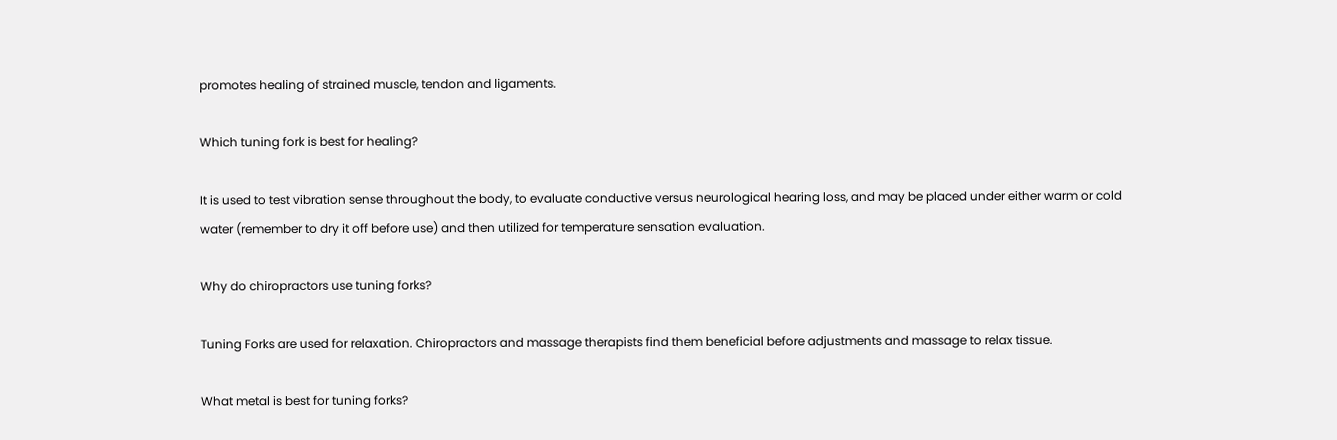promotes healing of strained muscle, tendon and ligaments.

Which tuning fork is best for healing?

It is used to test vibration sense throughout the body, to evaluate conductive versus neurological hearing loss, and may be placed under either warm or cold water (remember to dry it off before use) and then utilized for temperature sensation evaluation.

Why do chiropractors use tuning forks?

Tuning Forks are used for relaxation. Chiropractors and massage therapists find them beneficial before adjustments and massage to relax tissue.

What metal is best for tuning forks?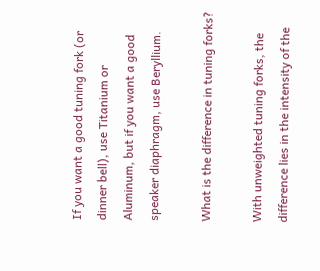If you want a good tuning fork (or dinner bell), use Titanium or Aluminum, but if you want a good speaker diaphragm, use Beryllium.

What is the difference in tuning forks?

With unweighted tuning forks, the difference lies in the intensity of the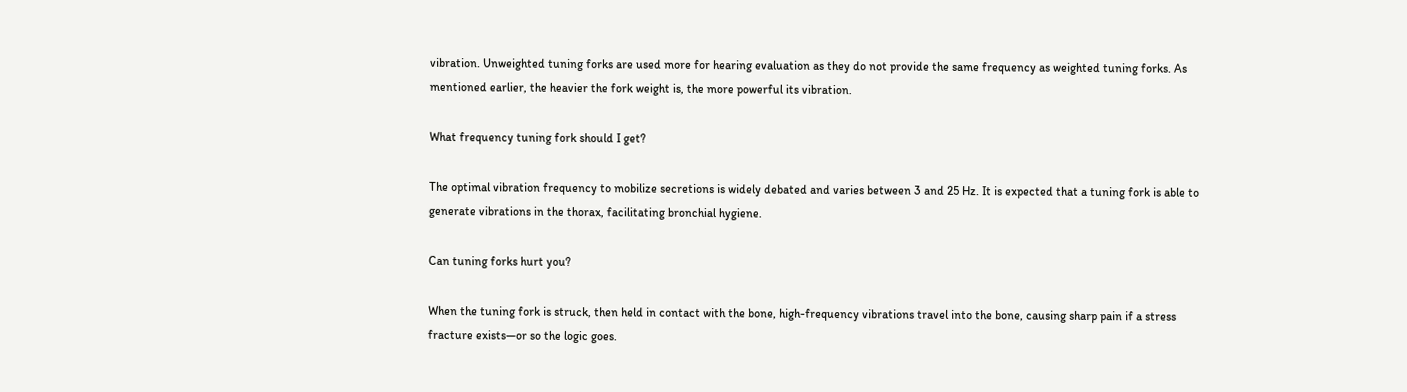vibration. Unweighted tuning forks are used more for hearing evaluation as they do not provide the same frequency as weighted tuning forks. As mentioned earlier, the heavier the fork weight is, the more powerful its vibration.

What frequency tuning fork should I get?

The optimal vibration frequency to mobilize secretions is widely debated and varies between 3 and 25 Hz. It is expected that a tuning fork is able to generate vibrations in the thorax, facilitating bronchial hygiene.

Can tuning forks hurt you?

When the tuning fork is struck, then held in contact with the bone, high-frequency vibrations travel into the bone, causing sharp pain if a stress fracture exists—or so the logic goes.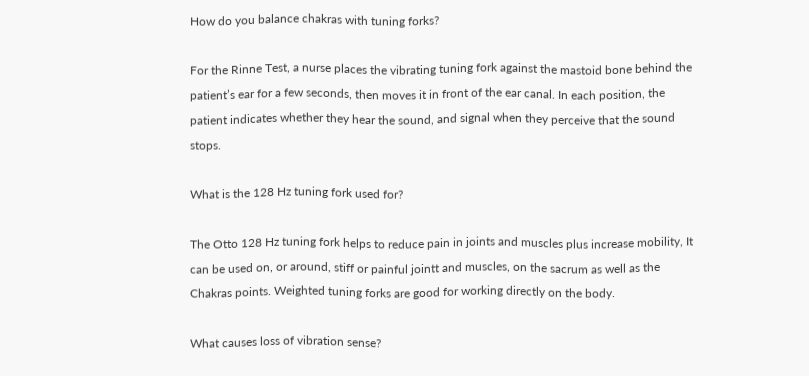How do you balance chakras with tuning forks?

For the Rinne Test, a nurse places the vibrating tuning fork against the mastoid bone behind the patient’s ear for a few seconds, then moves it in front of the ear canal. In each position, the patient indicates whether they hear the sound, and signal when they perceive that the sound stops.

What is the 128 Hz tuning fork used for?

The Otto 128 Hz tuning fork helps to reduce pain in joints and muscles plus increase mobility, It can be used on, or around, stiff or painful jointt and muscles, on the sacrum as well as the Chakras points. Weighted tuning forks are good for working directly on the body.

What causes loss of vibration sense?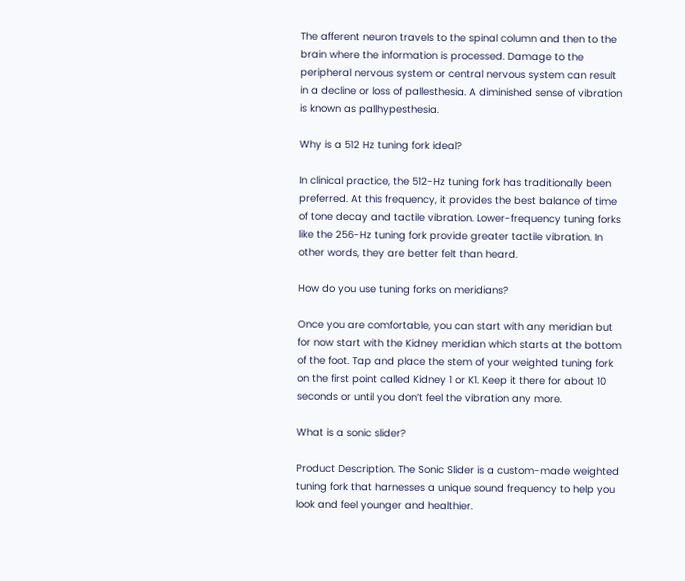The afferent neuron travels to the spinal column and then to the brain where the information is processed. Damage to the peripheral nervous system or central nervous system can result in a decline or loss of pallesthesia. A diminished sense of vibration is known as pallhypesthesia.

Why is a 512 Hz tuning fork ideal?

In clinical practice, the 512-Hz tuning fork has traditionally been preferred. At this frequency, it provides the best balance of time of tone decay and tactile vibration. Lower-frequency tuning forks like the 256-Hz tuning fork provide greater tactile vibration. In other words, they are better felt than heard.

How do you use tuning forks on meridians?

Once you are comfortable, you can start with any meridian but for now start with the Kidney meridian which starts at the bottom of the foot. Tap and place the stem of your weighted tuning fork on the first point called Kidney 1 or K1. Keep it there for about 10 seconds or until you don’t feel the vibration any more.

What is a sonic slider?

Product Description. The Sonic Slider is a custom-made weighted tuning fork that harnesses a unique sound frequency to help you look and feel younger and healthier.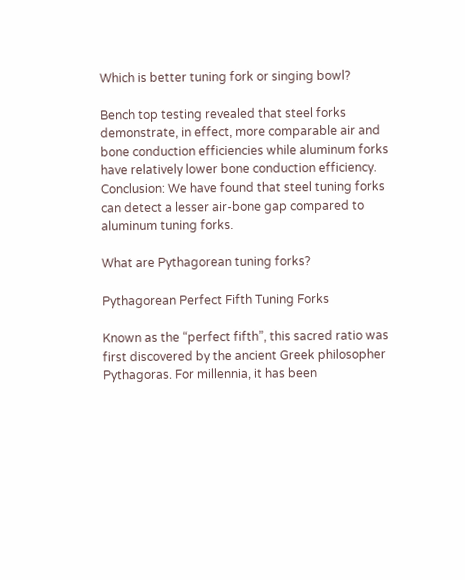Which is better tuning fork or singing bowl?

Bench top testing revealed that steel forks demonstrate, in effect, more comparable air and bone conduction efficiencies while aluminum forks have relatively lower bone conduction efficiency. Conclusion: We have found that steel tuning forks can detect a lesser air-bone gap compared to aluminum tuning forks.

What are Pythagorean tuning forks?

Pythagorean Perfect Fifth Tuning Forks

Known as the “perfect fifth”, this sacred ratio was first discovered by the ancient Greek philosopher Pythagoras. For millennia, it has been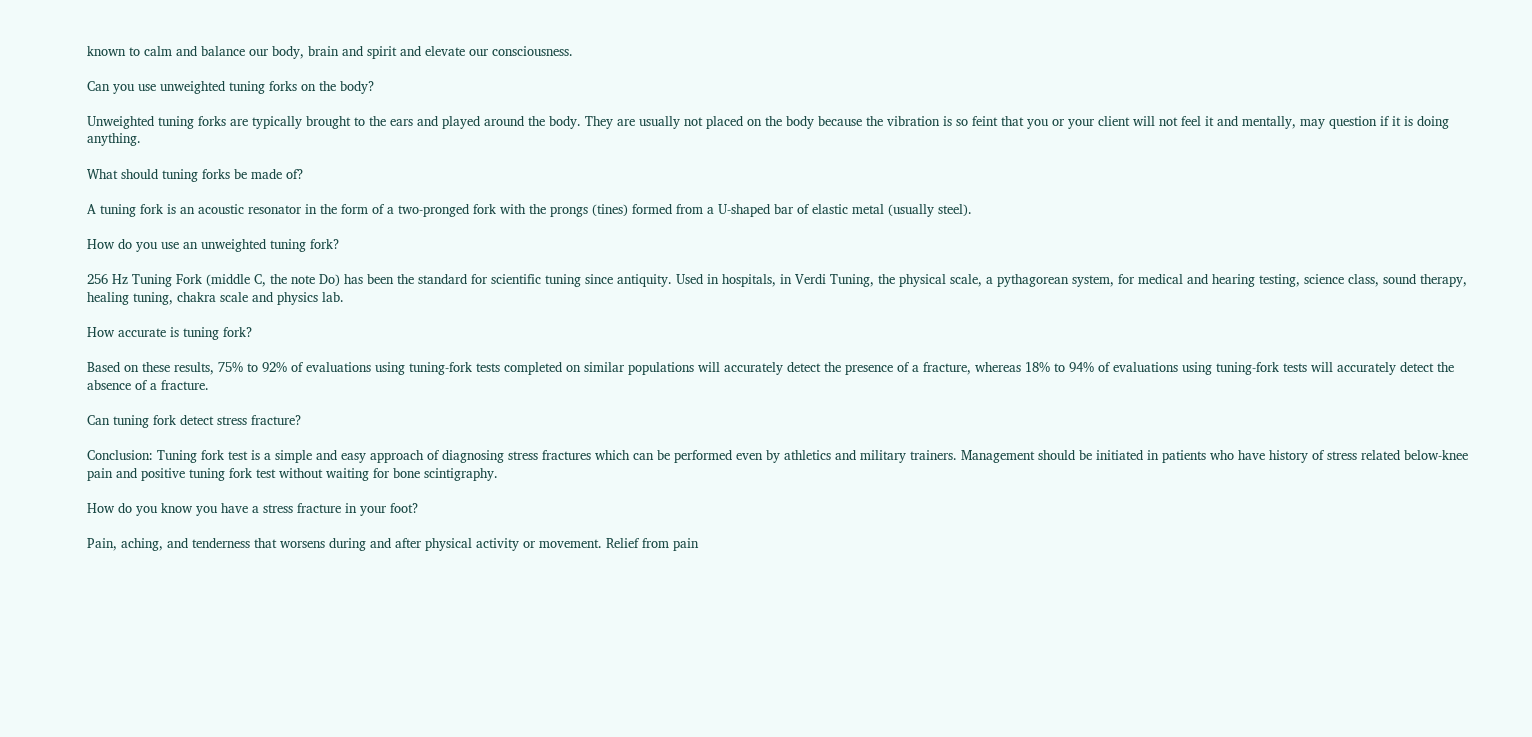known to calm and balance our body, brain and spirit and elevate our consciousness.

Can you use unweighted tuning forks on the body?

Unweighted tuning forks are typically brought to the ears and played around the body. They are usually not placed on the body because the vibration is so feint that you or your client will not feel it and mentally, may question if it is doing anything.

What should tuning forks be made of?

A tuning fork is an acoustic resonator in the form of a two-pronged fork with the prongs (tines) formed from a U-shaped bar of elastic metal (usually steel).

How do you use an unweighted tuning fork?

256 Hz Tuning Fork (middle C, the note Do) has been the standard for scientific tuning since antiquity. Used in hospitals, in Verdi Tuning, the physical scale, a pythagorean system, for medical and hearing testing, science class, sound therapy, healing tuning, chakra scale and physics lab.

How accurate is tuning fork?

Based on these results, 75% to 92% of evaluations using tuning-fork tests completed on similar populations will accurately detect the presence of a fracture, whereas 18% to 94% of evaluations using tuning-fork tests will accurately detect the absence of a fracture.

Can tuning fork detect stress fracture?

Conclusion: Tuning fork test is a simple and easy approach of diagnosing stress fractures which can be performed even by athletics and military trainers. Management should be initiated in patients who have history of stress related below-knee pain and positive tuning fork test without waiting for bone scintigraphy.

How do you know you have a stress fracture in your foot?

Pain, aching, and tenderness that worsens during and after physical activity or movement. Relief from pain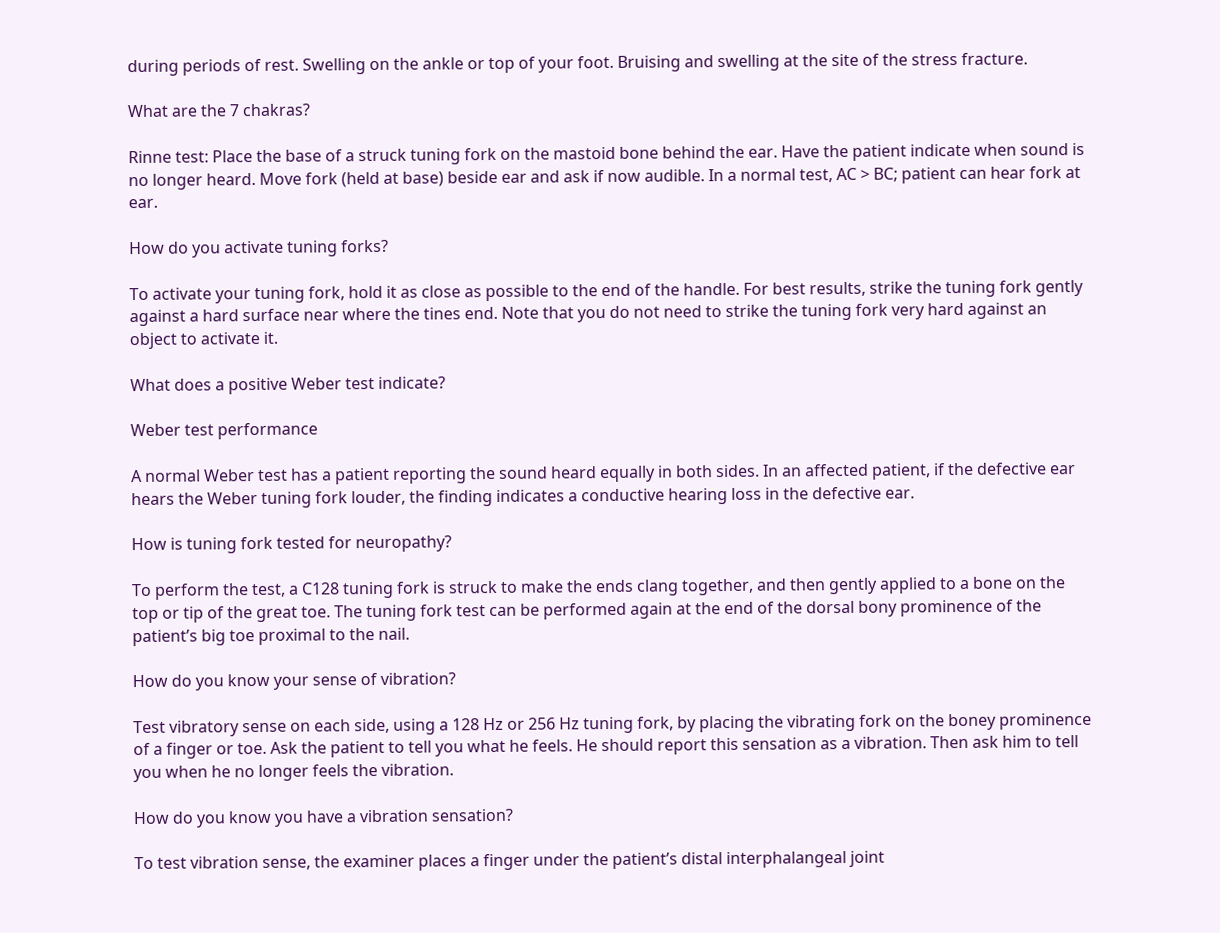during periods of rest. Swelling on the ankle or top of your foot. Bruising and swelling at the site of the stress fracture.

What are the 7 chakras?

Rinne test: Place the base of a struck tuning fork on the mastoid bone behind the ear. Have the patient indicate when sound is no longer heard. Move fork (held at base) beside ear and ask if now audible. In a normal test, AC > BC; patient can hear fork at ear.

How do you activate tuning forks?

To activate your tuning fork, hold it as close as possible to the end of the handle. For best results, strike the tuning fork gently against a hard surface near where the tines end. Note that you do not need to strike the tuning fork very hard against an object to activate it.

What does a positive Weber test indicate?

Weber test performance

A normal Weber test has a patient reporting the sound heard equally in both sides. In an affected patient, if the defective ear hears the Weber tuning fork louder, the finding indicates a conductive hearing loss in the defective ear.

How is tuning fork tested for neuropathy?

To perform the test, a C128 tuning fork is struck to make the ends clang together, and then gently applied to a bone on the top or tip of the great toe. The tuning fork test can be performed again at the end of the dorsal bony prominence of the patient’s big toe proximal to the nail.

How do you know your sense of vibration?

Test vibratory sense on each side, using a 128 Hz or 256 Hz tuning fork, by placing the vibrating fork on the boney prominence of a finger or toe. Ask the patient to tell you what he feels. He should report this sensation as a vibration. Then ask him to tell you when he no longer feels the vibration.

How do you know you have a vibration sensation?

To test vibration sense, the examiner places a finger under the patient’s distal interphalangeal joint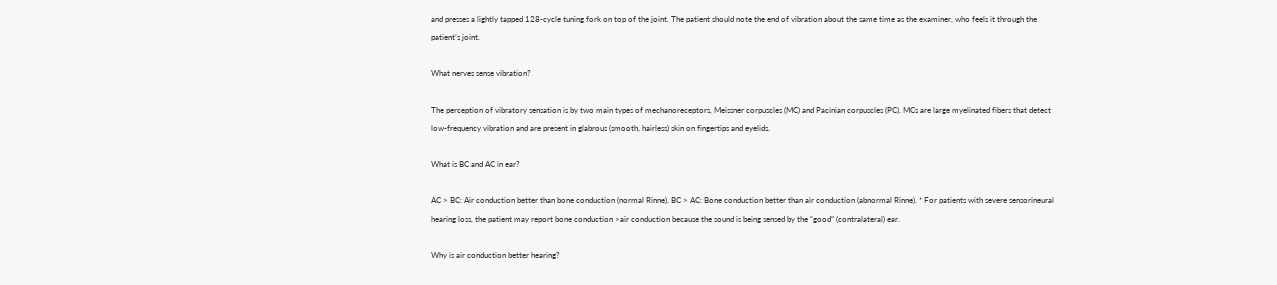and presses a lightly tapped 128-cycle tuning fork on top of the joint. The patient should note the end of vibration about the same time as the examiner, who feels it through the patient’s joint.

What nerves sense vibration?

The perception of vibratory sensation is by two main types of mechanoreceptors, Meissner corpuscles (MC) and Pacinian corpuscles (PC). MCs are large myelinated fibers that detect low-frequency vibration and are present in glabrous (smooth, hairless) skin on fingertips and eyelids.

What is BC and AC in ear?

AC > BC: Air conduction better than bone conduction (normal Rinne). BC > AC: Bone conduction better than air conduction (abnormal Rinne). * For patients with severe sensorineural hearing loss, the patient may report bone conduction >air conduction because the sound is being sensed by the “good” (contralateral) ear.

Why is air conduction better hearing?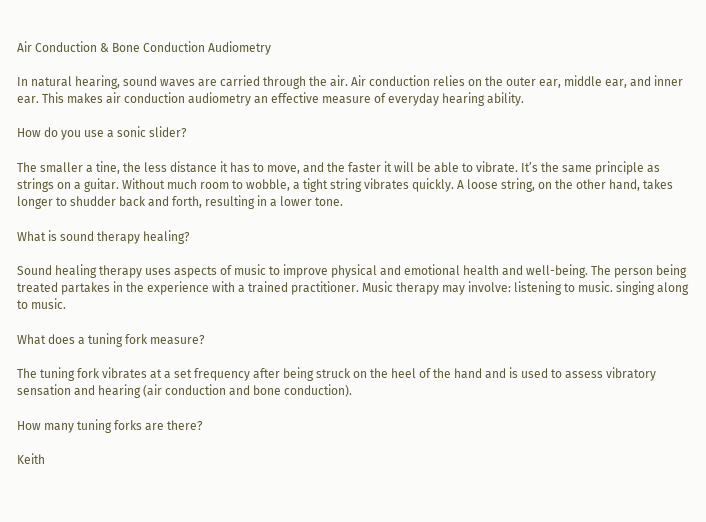Air Conduction & Bone Conduction Audiometry

In natural hearing, sound waves are carried through the air. Air conduction relies on the outer ear, middle ear, and inner ear. This makes air conduction audiometry an effective measure of everyday hearing ability.

How do you use a sonic slider?

The smaller a tine, the less distance it has to move, and the faster it will be able to vibrate. It’s the same principle as strings on a guitar. Without much room to wobble, a tight string vibrates quickly. A loose string, on the other hand, takes longer to shudder back and forth, resulting in a lower tone.

What is sound therapy healing?

Sound healing therapy uses aspects of music to improve physical and emotional health and well-being. The person being treated partakes in the experience with a trained practitioner. Music therapy may involve: listening to music. singing along to music.

What does a tuning fork measure?

The tuning fork vibrates at a set frequency after being struck on the heel of the hand and is used to assess vibratory sensation and hearing (air conduction and bone conduction).

How many tuning forks are there?

Keith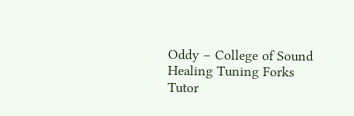Oddy – College of Sound Healing Tuning Forks Tutor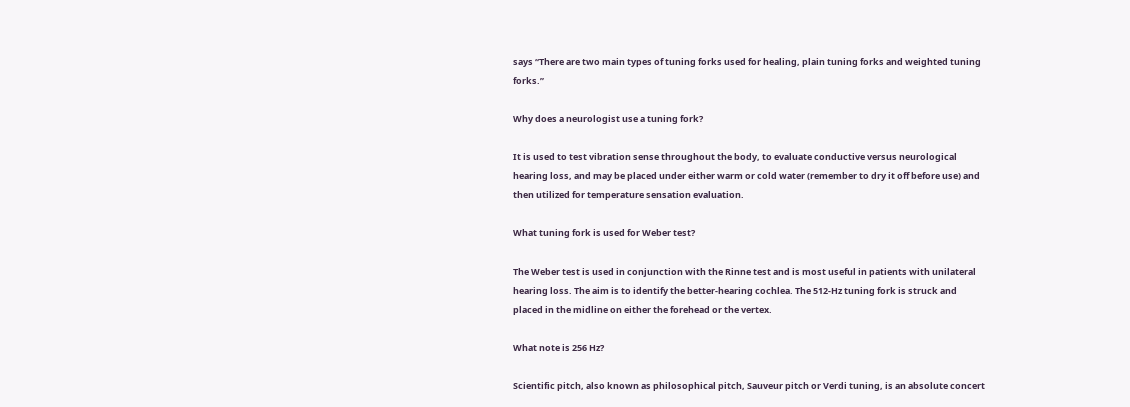says “There are two main types of tuning forks used for healing, plain tuning forks and weighted tuning forks.”

Why does a neurologist use a tuning fork?

It is used to test vibration sense throughout the body, to evaluate conductive versus neurological hearing loss, and may be placed under either warm or cold water (remember to dry it off before use) and then utilized for temperature sensation evaluation.

What tuning fork is used for Weber test?

The Weber test is used in conjunction with the Rinne test and is most useful in patients with unilateral hearing loss. The aim is to identify the better-hearing cochlea. The 512-Hz tuning fork is struck and placed in the midline on either the forehead or the vertex.

What note is 256 Hz?

Scientific pitch, also known as philosophical pitch, Sauveur pitch or Verdi tuning, is an absolute concert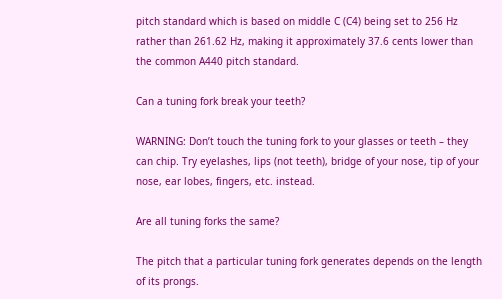pitch standard which is based on middle C (C4) being set to 256 Hz rather than 261.62 Hz, making it approximately 37.6 cents lower than the common A440 pitch standard.

Can a tuning fork break your teeth?

WARNING: Don’t touch the tuning fork to your glasses or teeth – they can chip. Try eyelashes, lips (not teeth), bridge of your nose, tip of your nose, ear lobes, fingers, etc. instead.

Are all tuning forks the same?

The pitch that a particular tuning fork generates depends on the length of its prongs.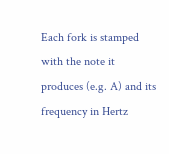Each fork is stamped with the note it produces (e.g. A) and its frequency in Hertz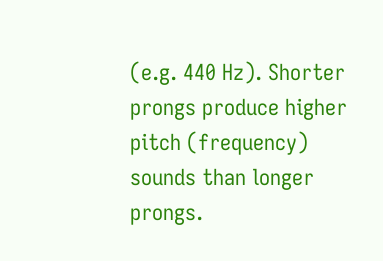(e.g. 440 Hz). Shorter prongs produce higher pitch (frequency) sounds than longer prongs.